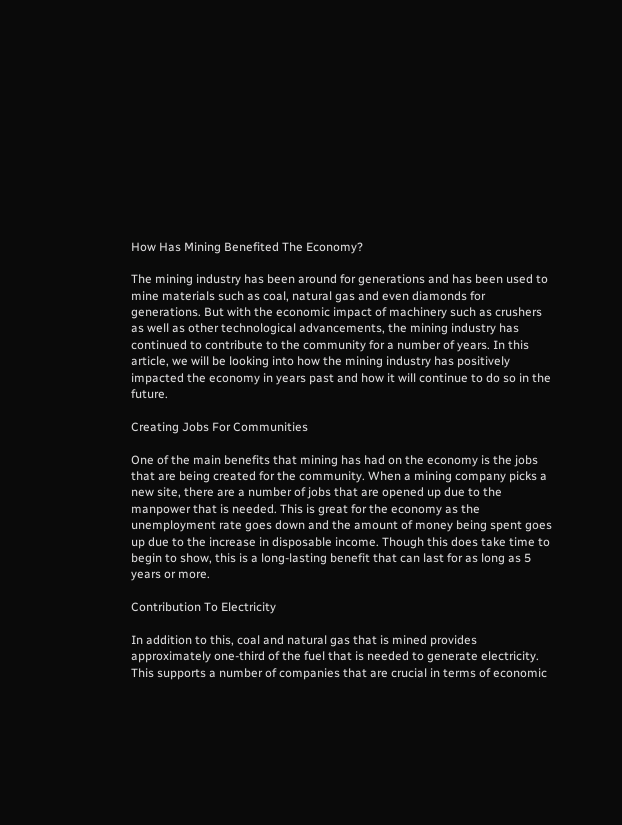How Has Mining Benefited The Economy?

The mining industry has been around for generations and has been used to mine materials such as coal, natural gas and even diamonds for generations. But with the economic impact of machinery such as crushers as well as other technological advancements, the mining industry has continued to contribute to the community for a number of years. In this article, we will be looking into how the mining industry has positively impacted the economy in years past and how it will continue to do so in the future.

Creating Jobs For Communities

One of the main benefits that mining has had on the economy is the jobs that are being created for the community. When a mining company picks a new site, there are a number of jobs that are opened up due to the manpower that is needed. This is great for the economy as the unemployment rate goes down and the amount of money being spent goes up due to the increase in disposable income. Though this does take time to begin to show, this is a long-lasting benefit that can last for as long as 5 years or more.

Contribution To Electricity

In addition to this, coal and natural gas that is mined provides approximately one-third of the fuel that is needed to generate electricity. This supports a number of companies that are crucial in terms of economic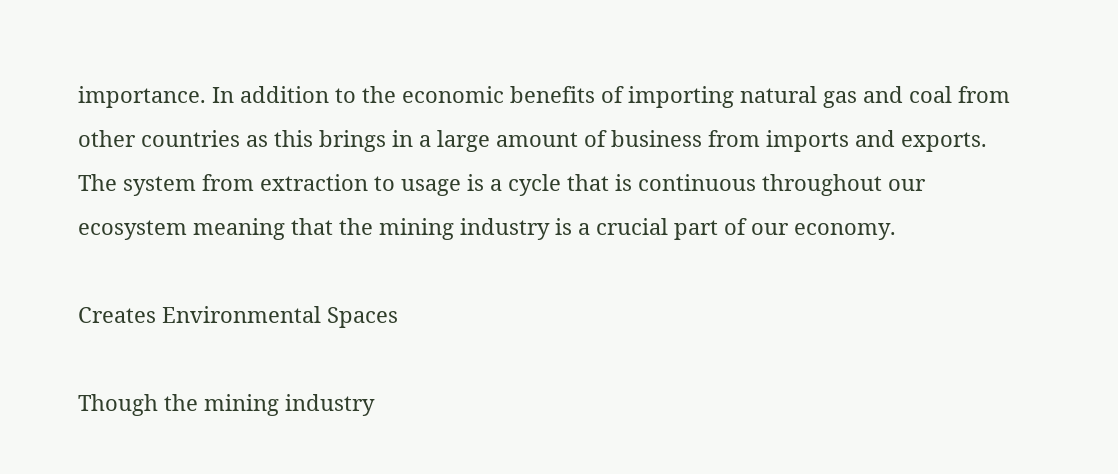importance. In addition to the economic benefits of importing natural gas and coal from other countries as this brings in a large amount of business from imports and exports. The system from extraction to usage is a cycle that is continuous throughout our ecosystem meaning that the mining industry is a crucial part of our economy.

Creates Environmental Spaces

Though the mining industry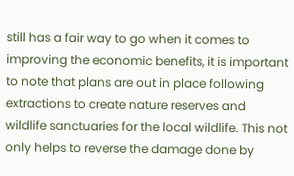still has a fair way to go when it comes to improving the economic benefits, it is important to note that plans are out in place following extractions to create nature reserves and wildlife sanctuaries for the local wildlife. This not only helps to reverse the damage done by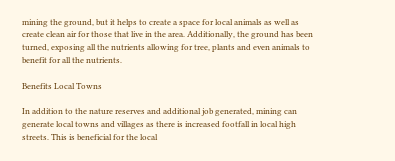mining the ground, but it helps to create a space for local animals as well as create clean air for those that live in the area. Additionally, the ground has been turned, exposing all the nutrients allowing for tree, plants and even animals to benefit for all the nutrients.

Benefits Local Towns

In addition to the nature reserves and additional job generated, mining can generate local towns and villages as there is increased footfall in local high streets. This is beneficial for the local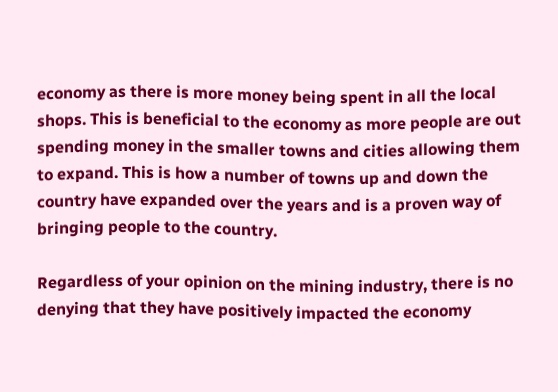economy as there is more money being spent in all the local shops. This is beneficial to the economy as more people are out spending money in the smaller towns and cities allowing them to expand. This is how a number of towns up and down the country have expanded over the years and is a proven way of bringing people to the country.

Regardless of your opinion on the mining industry, there is no denying that they have positively impacted the economy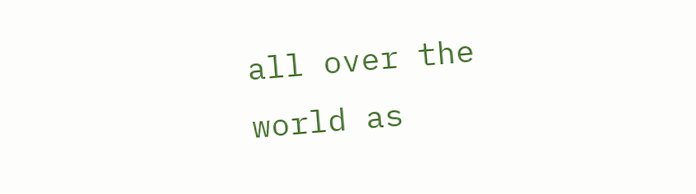all over the world as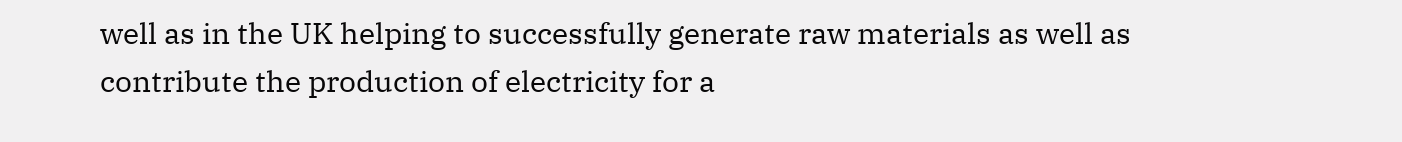well as in the UK helping to successfully generate raw materials as well as contribute the production of electricity for a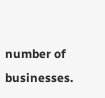number of businesses.